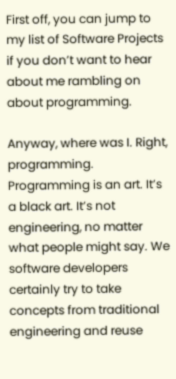First off, you can jump to my list of Software Projects if you don’t want to hear about me rambling on about programming.

Anyway, where was I. Right, programming. Programming is an art. It’s a black art. It’s not engineering, no matter what people might say. We software developers certainly try to take concepts from traditional engineering and reuse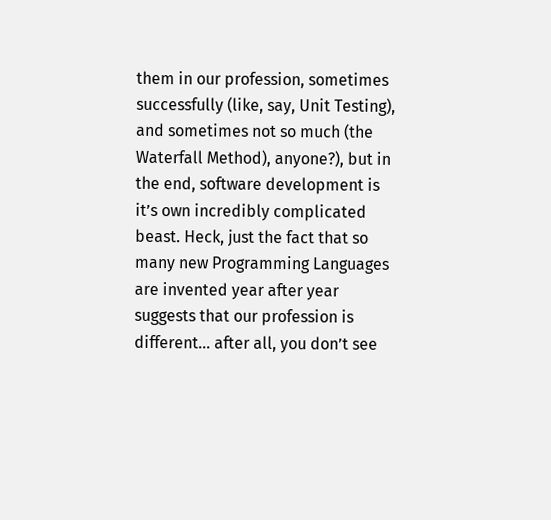them in our profession, sometimes successfully (like, say, Unit Testing), and sometimes not so much (the Waterfall Method), anyone?), but in the end, software development is it’s own incredibly complicated beast. Heck, just the fact that so many new Programming Languages are invented year after year suggests that our profession is different… after all, you don’t see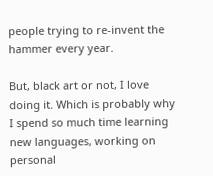people trying to re-invent the hammer every year.

But, black art or not, I love doing it. Which is probably why I spend so much time learning new languages, working on personal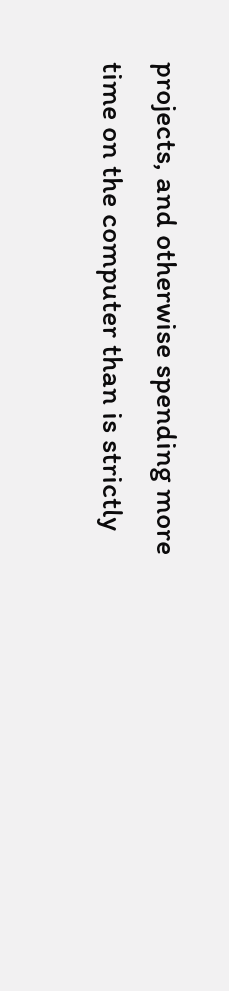projects, and otherwise spending more time on the computer than is strictly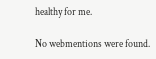healthy for me.

No webmentions were found.